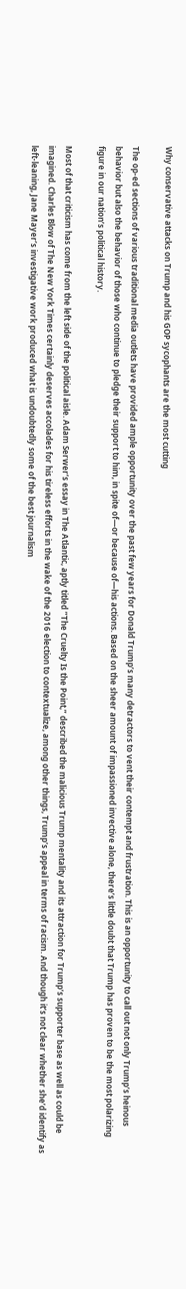Why conservative attacks on Trump and his GOP sycophants are the most cutting

The op-ed sections of various traditional media outlets have provided ample opportunity over the past few years for Donald Trump’s many detractors to vent their contempt and frustration. This is an opportunity to call out not only Trump’s heinous behavior but also the behavior of those who continue to pledge their support to him, in spite of—or because of—his actions. Based on the sheer amount of impassioned invective alone, there’s little doubt that Trump has proven to be the most polarizing figure in our nation’s political history.

Most of that criticism has come from the left side of the political aisle. Adam Serwer’s essay in The Atlantic, aptly titled ”The Cruelty Is the Point,” described the malicious Trump mentality and its attraction for Trump’s supporter base as well as could be imagined. Charles Blow of The New York Times certainly deserves accolades for his tireless efforts in the wake of the 2016 election to contextualize, among other things, Trump’s appeal in terms of racism. And though it’s not clear whether she’d identify as left-leaning, Jane Mayer’s investigative work produced what is undoubtedly some of the best journalism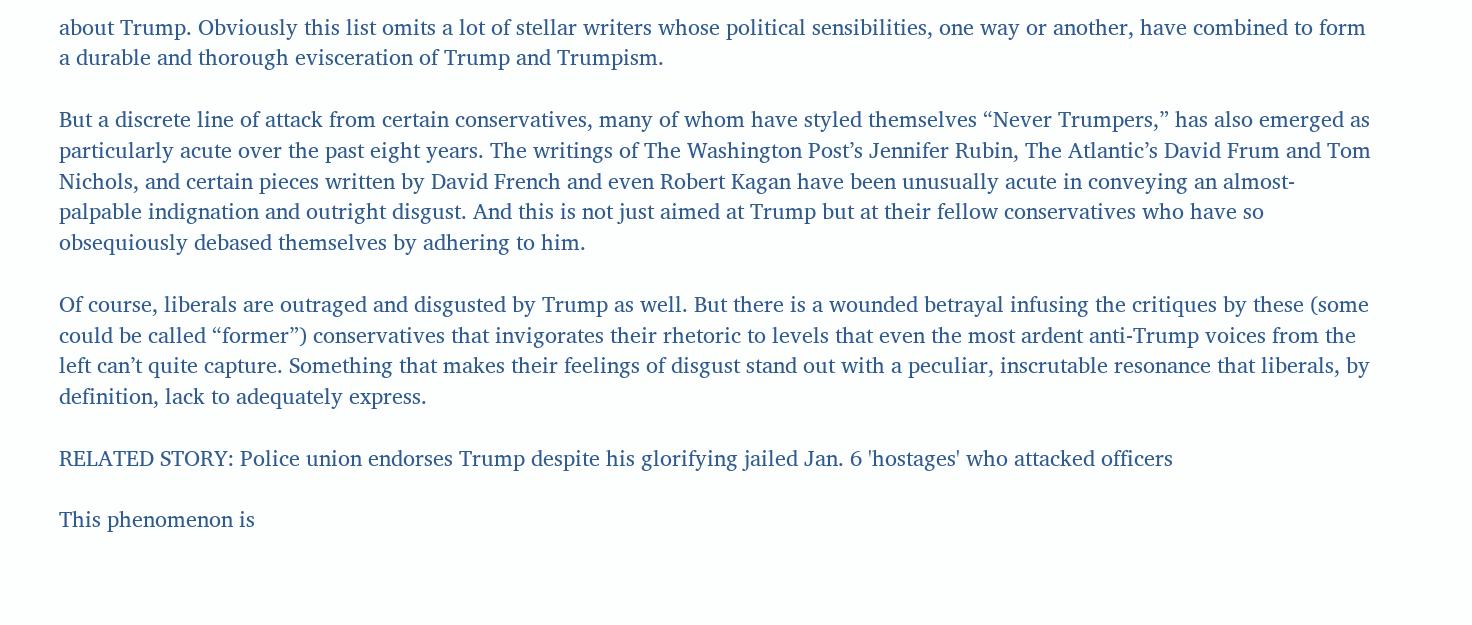about Trump. Obviously this list omits a lot of stellar writers whose political sensibilities, one way or another, have combined to form a durable and thorough evisceration of Trump and Trumpism.

But a discrete line of attack from certain conservatives, many of whom have styled themselves “Never Trumpers,” has also emerged as particularly acute over the past eight years. The writings of The Washington Post’s Jennifer Rubin, The Atlantic’s David Frum and Tom Nichols, and certain pieces written by David French and even Robert Kagan have been unusually acute in conveying an almost-palpable indignation and outright disgust. And this is not just aimed at Trump but at their fellow conservatives who have so obsequiously debased themselves by adhering to him.

Of course, liberals are outraged and disgusted by Trump as well. But there is a wounded betrayal infusing the critiques by these (some could be called “former”) conservatives that invigorates their rhetoric to levels that even the most ardent anti-Trump voices from the left can’t quite capture. Something that makes their feelings of disgust stand out with a peculiar, inscrutable resonance that liberals, by definition, lack to adequately express.

RELATED STORY: Police union endorses Trump despite his glorifying jailed Jan. 6 'hostages' who attacked officers

This phenomenon is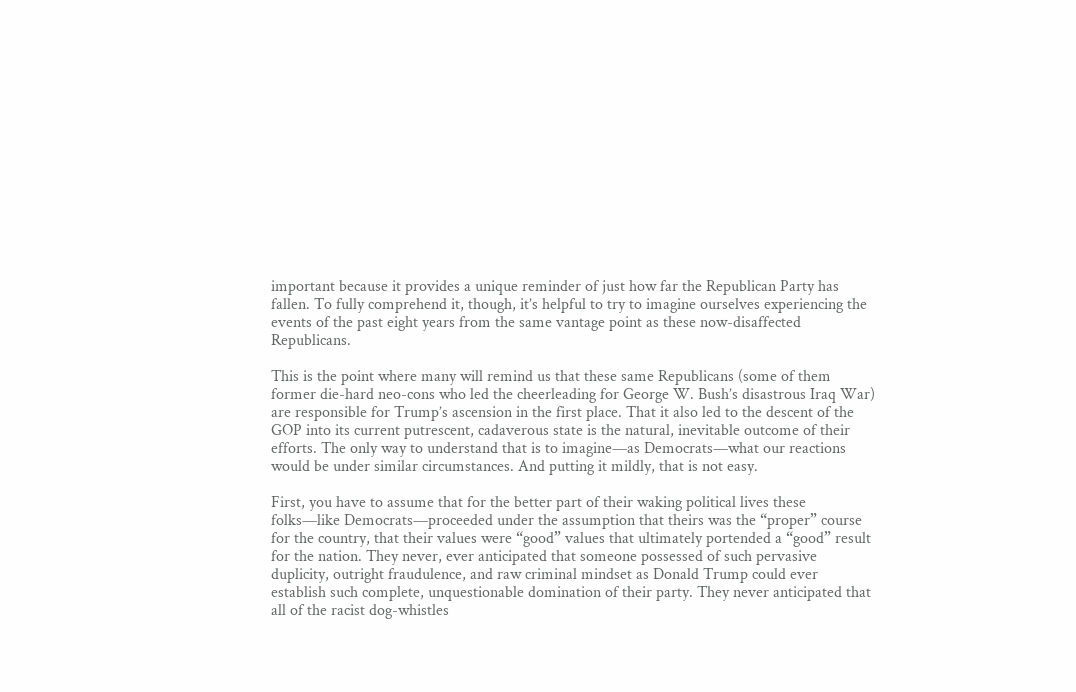important because it provides a unique reminder of just how far the Republican Party has fallen. To fully comprehend it, though, it’s helpful to try to imagine ourselves experiencing the events of the past eight years from the same vantage point as these now-disaffected Republicans.

This is the point where many will remind us that these same Republicans (some of them former die-hard neo-cons who led the cheerleading for George W. Bush’s disastrous Iraq War) are responsible for Trump’s ascension in the first place. That it also led to the descent of the GOP into its current putrescent, cadaverous state is the natural, inevitable outcome of their efforts. The only way to understand that is to imagine—as Democrats—what our reactions would be under similar circumstances. And putting it mildly, that is not easy.

First, you have to assume that for the better part of their waking political lives these folks—like Democrats—proceeded under the assumption that theirs was the “proper” course for the country, that their values were “good” values that ultimately portended a “good” result for the nation. They never, ever anticipated that someone possessed of such pervasive duplicity, outright fraudulence, and raw criminal mindset as Donald Trump could ever establish such complete, unquestionable domination of their party. They never anticipated that all of the racist dog-whistles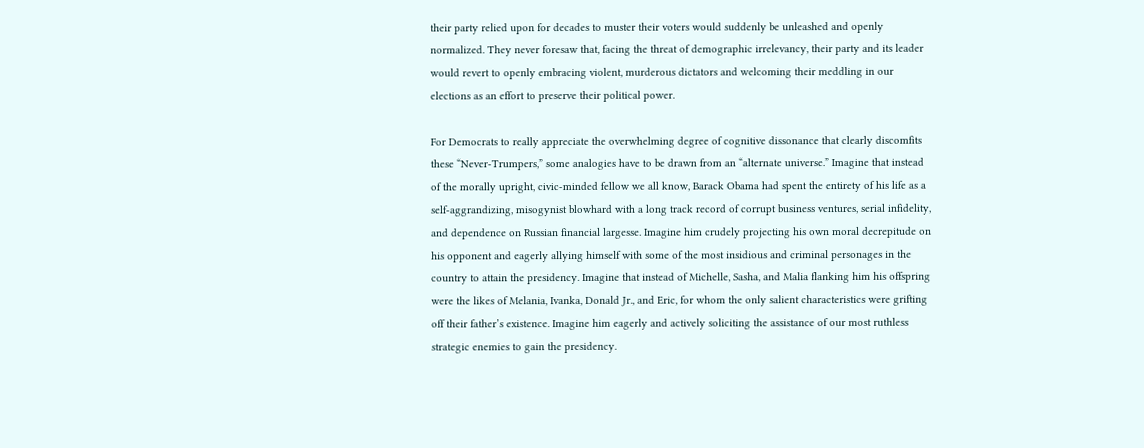their party relied upon for decades to muster their voters would suddenly be unleashed and openly normalized. They never foresaw that, facing the threat of demographic irrelevancy, their party and its leader would revert to openly embracing violent, murderous dictators and welcoming their meddling in our elections as an effort to preserve their political power.

For Democrats to really appreciate the overwhelming degree of cognitive dissonance that clearly discomfits these “Never-Trumpers,” some analogies have to be drawn from an “alternate universe.” Imagine that instead of the morally upright, civic-minded fellow we all know, Barack Obama had spent the entirety of his life as a self-aggrandizing, misogynist blowhard with a long track record of corrupt business ventures, serial infidelity, and dependence on Russian financial largesse. Imagine him crudely projecting his own moral decrepitude on his opponent and eagerly allying himself with some of the most insidious and criminal personages in the country to attain the presidency. Imagine that instead of Michelle, Sasha, and Malia flanking him his offspring were the likes of Melania, Ivanka, Donald Jr., and Eric, for whom the only salient characteristics were grifting off their father’s existence. Imagine him eagerly and actively soliciting the assistance of our most ruthless strategic enemies to gain the presidency.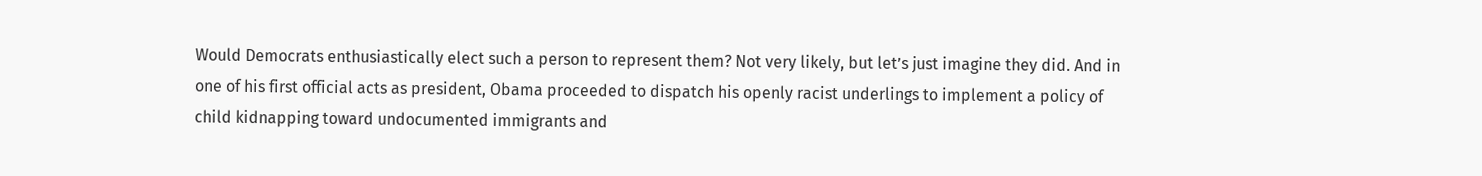Would Democrats enthusiastically elect such a person to represent them? Not very likely, but let’s just imagine they did. And in one of his first official acts as president, Obama proceeded to dispatch his openly racist underlings to implement a policy of child kidnapping toward undocumented immigrants and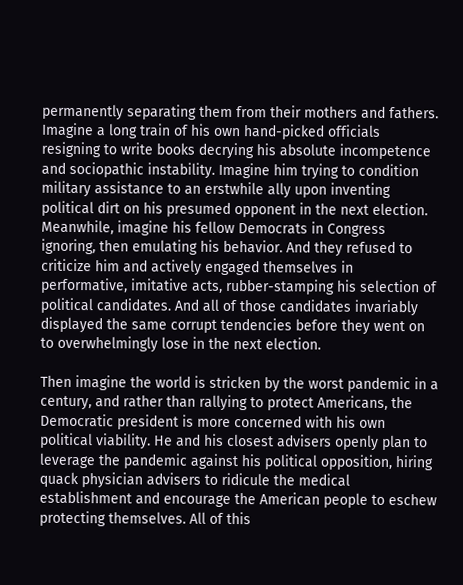permanently separating them from their mothers and fathers. Imagine a long train of his own hand-picked officials resigning to write books decrying his absolute incompetence and sociopathic instability. Imagine him trying to condition military assistance to an erstwhile ally upon inventing political dirt on his presumed opponent in the next election. Meanwhile, imagine his fellow Democrats in Congress ignoring, then emulating his behavior. And they refused to criticize him and actively engaged themselves in performative, imitative acts, rubber-stamping his selection of political candidates. And all of those candidates invariably displayed the same corrupt tendencies before they went on to overwhelmingly lose in the next election.

Then imagine the world is stricken by the worst pandemic in a century, and rather than rallying to protect Americans, the Democratic president is more concerned with his own political viability. He and his closest advisers openly plan to leverage the pandemic against his political opposition, hiring quack physician advisers to ridicule the medical establishment and encourage the American people to eschew protecting themselves. All of this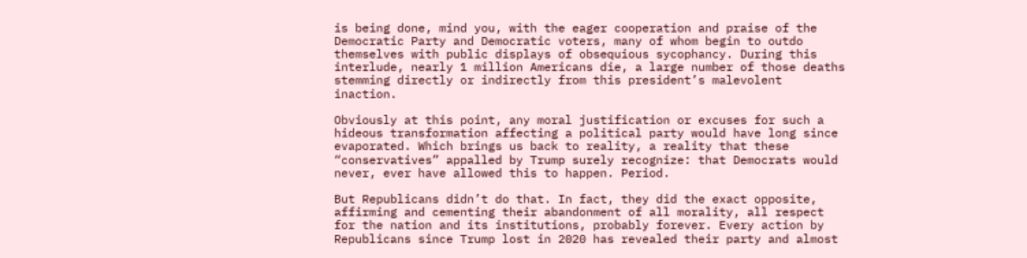is being done, mind you, with the eager cooperation and praise of the Democratic Party and Democratic voters, many of whom begin to outdo themselves with public displays of obsequious sycophancy. During this interlude, nearly 1 million Americans die, a large number of those deaths stemming directly or indirectly from this president’s malevolent inaction.

Obviously at this point, any moral justification or excuses for such a hideous transformation affecting a political party would have long since evaporated. Which brings us back to reality, a reality that these “conservatives” appalled by Trump surely recognize: that Democrats would never, ever have allowed this to happen. Period.

But Republicans didn’t do that. In fact, they did the exact opposite, affirming and cementing their abandonment of all morality, all respect for the nation and its institutions, probably forever. Every action by Republicans since Trump lost in 2020 has revealed their party and almost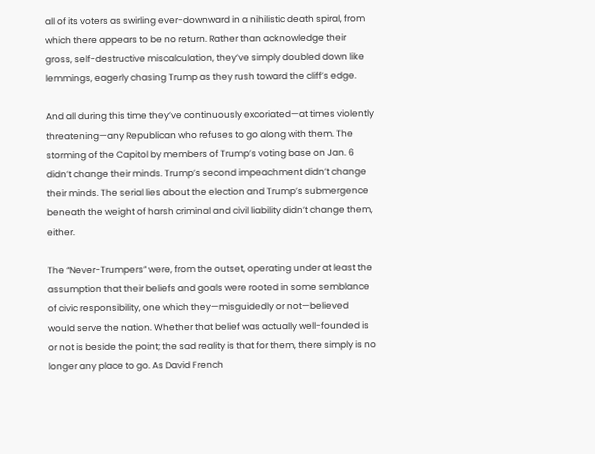all of its voters as swirling ever-downward in a nihilistic death spiral, from which there appears to be no return. Rather than acknowledge their gross, self-destructive miscalculation, they’ve simply doubled down like lemmings, eagerly chasing Trump as they rush toward the cliff’s edge.

And all during this time they’ve continuously excoriated—at times violently threatening—any Republican who refuses to go along with them. The storming of the Capitol by members of Trump’s voting base on Jan. 6 didn’t change their minds. Trump’s second impeachment didn’t change their minds. The serial lies about the election and Trump’s submergence beneath the weight of harsh criminal and civil liability didn’t change them, either.

The “Never-Trumpers” were, from the outset, operating under at least the assumption that their beliefs and goals were rooted in some semblance of civic responsibility, one which they—misguidedly or not—believed would serve the nation. Whether that belief was actually well-founded is or not is beside the point; the sad reality is that for them, there simply is no longer any place to go. As David French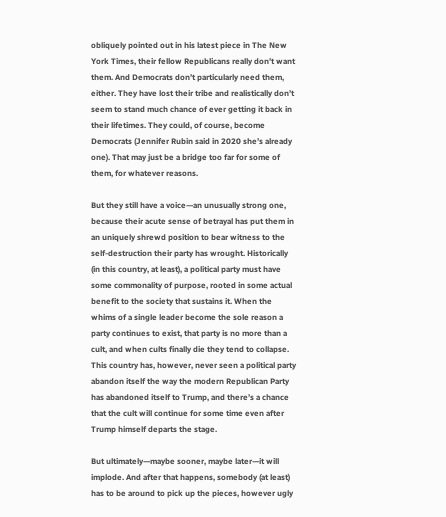obliquely pointed out in his latest piece in The New York Times, their fellow Republicans really don’t want them. And Democrats don’t particularly need them, either. They have lost their tribe and realistically don’t seem to stand much chance of ever getting it back in their lifetimes. They could, of course, become Democrats (Jennifer Rubin said in 2020 she’s already one). That may just be a bridge too far for some of them, for whatever reasons.

But they still have a voice—an unusually strong one, because their acute sense of betrayal has put them in an uniquely shrewd position to bear witness to the self-destruction their party has wrought. Historically (in this country, at least), a political party must have some commonality of purpose, rooted in some actual benefit to the society that sustains it. When the whims of a single leader become the sole reason a party continues to exist, that party is no more than a cult, and when cults finally die they tend to collapse. This country has, however, never seen a political party abandon itself the way the modern Republican Party has abandoned itself to Trump, and there’s a chance that the cult will continue for some time even after Trump himself departs the stage.

But ultimately—maybe sooner, maybe later—it will implode. And after that happens, somebody (at least) has to be around to pick up the pieces, however ugly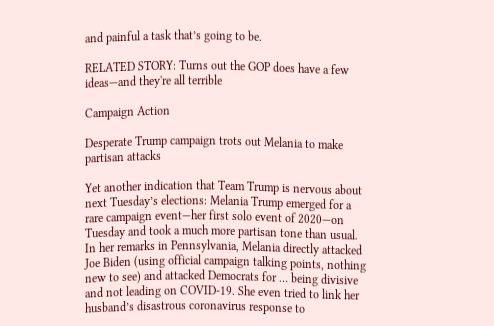and painful a task that’s going to be.

RELATED STORY: Turns out the GOP does have a few ideas—and they're all terrible

Campaign Action

Desperate Trump campaign trots out Melania to make partisan attacks

Yet another indication that Team Trump is nervous about next Tuesday’s elections: Melania Trump emerged for a rare campaign event—her first solo event of 2020—on Tuesday and took a much more partisan tone than usual. In her remarks in Pennsylvania, Melania directly attacked Joe Biden (using official campaign talking points, nothing new to see) and attacked Democrats for … being divisive and not leading on COVID-19. She even tried to link her husband’s disastrous coronavirus response to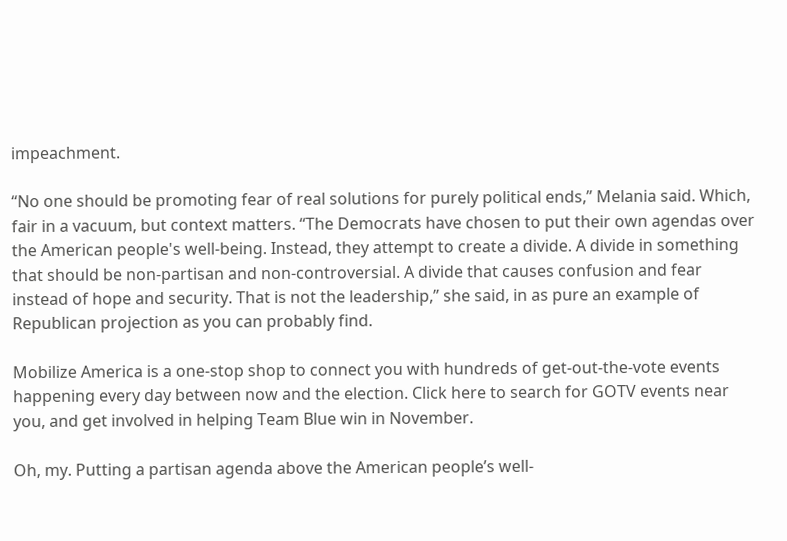impeachment.

“No one should be promoting fear of real solutions for purely political ends,” Melania said. Which, fair in a vacuum, but context matters. “The Democrats have chosen to put their own agendas over the American people's well-being. Instead, they attempt to create a divide. A divide in something that should be non-partisan and non-controversial. A divide that causes confusion and fear instead of hope and security. That is not the leadership,” she said, in as pure an example of Republican projection as you can probably find.

Mobilize America is a one-stop shop to connect you with hundreds of get-out-the-vote events happening every day between now and the election. Click here to search for GOTV events near you, and get involved in helping Team Blue win in November.

Oh, my. Putting a partisan agenda above the American people’s well-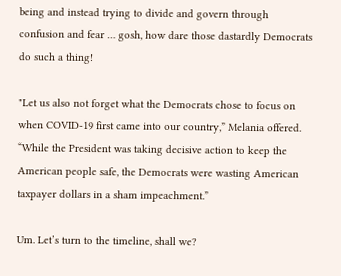being and instead trying to divide and govern through confusion and fear … gosh, how dare those dastardly Democrats do such a thing!

"Let us also not forget what the Democrats chose to focus on when COVID-19 first came into our country,” Melania offered. “While the President was taking decisive action to keep the American people safe, the Democrats were wasting American taxpayer dollars in a sham impeachment.”

Um. Let’s turn to the timeline, shall we?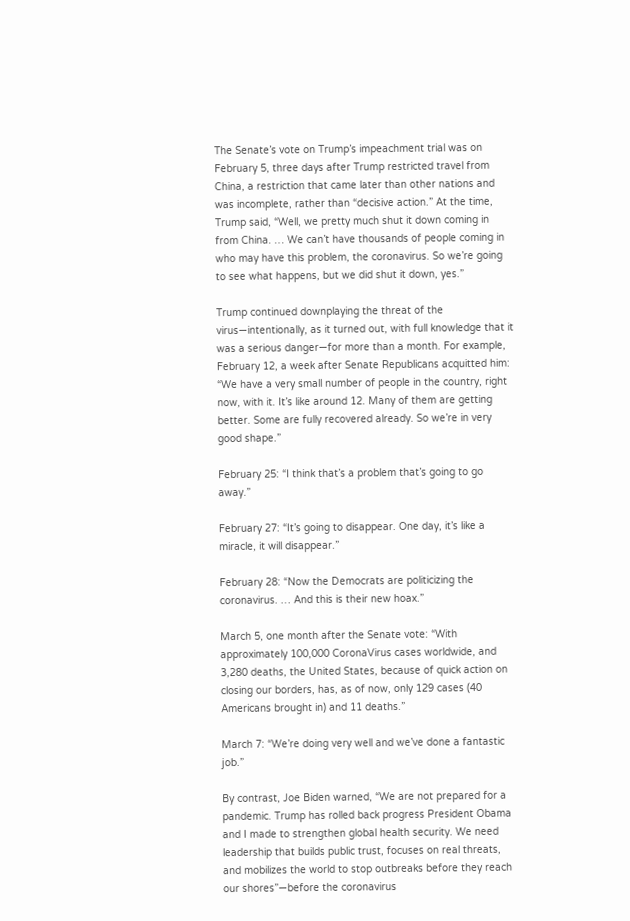The Senate’s vote on Trump’s impeachment trial was on February 5, three days after Trump restricted travel from China, a restriction that came later than other nations and was incomplete, rather than “decisive action.” At the time, Trump said, “Well, we pretty much shut it down coming in from China. … We can’t have thousands of people coming in who may have this problem, the coronavirus. So we’re going to see what happens, but we did shut it down, yes.”

Trump continued downplaying the threat of the virus—intentionally, as it turned out, with full knowledge that it was a serious danger—for more than a month. For example, February 12, a week after Senate Republicans acquitted him: “We have a very small number of people in the country, right now, with it. It’s like around 12. Many of them are getting better. Some are fully recovered already. So we’re in very good shape.”

February 25: “I think that’s a problem that’s going to go away.”

February 27: “It’s going to disappear. One day, it’s like a miracle, it will disappear.”

February 28: “Now the Democrats are politicizing the coronavirus. … And this is their new hoax.”

March 5, one month after the Senate vote: “With approximately 100,000 CoronaVirus cases worldwide, and 3,280 deaths, the United States, because of quick action on closing our borders, has, as of now, only 129 cases (40 Americans brought in) and 11 deaths.”

March 7: “We’re doing very well and we’ve done a fantastic job.”

By contrast, Joe Biden warned, “We are not prepared for a pandemic. Trump has rolled back progress President Obama and I made to strengthen global health security. We need leadership that builds public trust, focuses on real threats, and mobilizes the world to stop outbreaks before they reach our shores”—before the coronavirus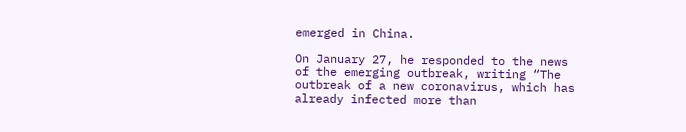emerged in China.

On January 27, he responded to the news of the emerging outbreak, writing “The outbreak of a new coronavirus, which has already infected more than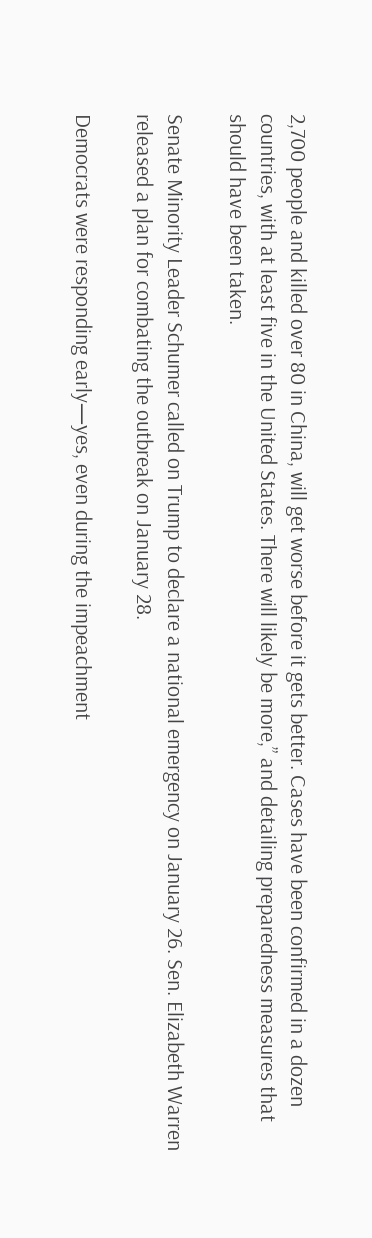2,700 people and killed over 80 in China, will get worse before it gets better. Cases have been confirmed in a dozen countries, with at least five in the United States. There will likely be more,” and detailing preparedness measures that should have been taken.

Senate Minority Leader Schumer called on Trump to declare a national emergency on January 26. Sen. Elizabeth Warren released a plan for combating the outbreak on January 28.

Democrats were responding early—yes, even during the impeachment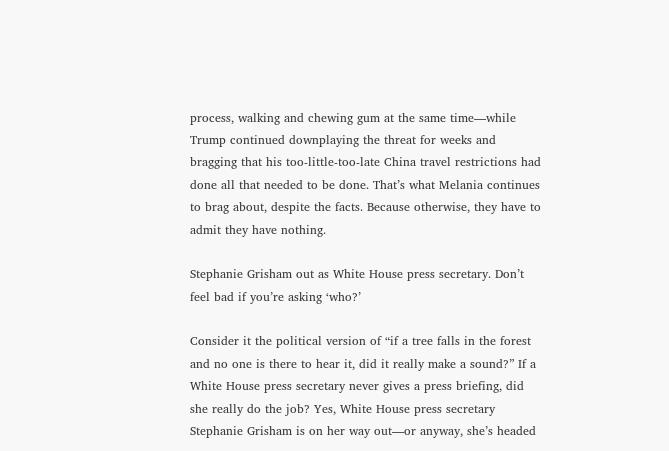process, walking and chewing gum at the same time—while Trump continued downplaying the threat for weeks and bragging that his too-little-too-late China travel restrictions had done all that needed to be done. That’s what Melania continues to brag about, despite the facts. Because otherwise, they have to admit they have nothing.

Stephanie Grisham out as White House press secretary. Don’t feel bad if you’re asking ‘who?’

Consider it the political version of “if a tree falls in the forest and no one is there to hear it, did it really make a sound?” If a White House press secretary never gives a press briefing, did she really do the job? Yes, White House press secretary Stephanie Grisham is on her way out—or anyway, she’s headed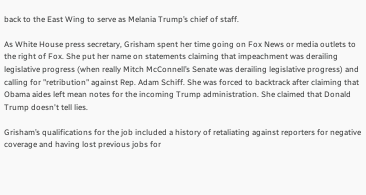back to the East Wing to serve as Melania Trump’s chief of staff.

As White House press secretary, Grisham spent her time going on Fox News or media outlets to the right of Fox. She put her name on statements claiming that impeachment was derailing legislative progress (when really Mitch McConnell’s Senate was derailing legislative progress) and calling for "retribution" against Rep. Adam Schiff. She was forced to backtrack after claiming that Obama aides left mean notes for the incoming Trump administration. She claimed that Donald Trump doesn't tell lies.

Grisham’s qualifications for the job included a history of retaliating against reporters for negative coverage and having lost previous jobs for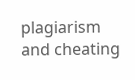plagiarism and cheating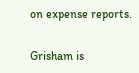on expense reports.

Grisham is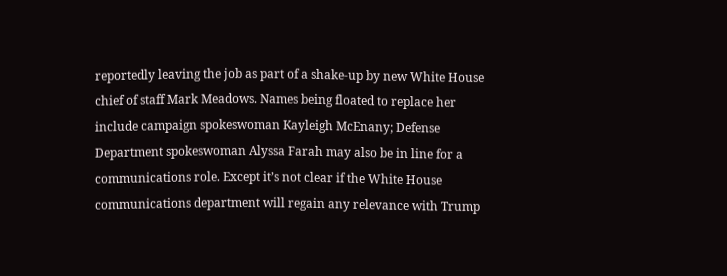reportedly leaving the job as part of a shake-up by new White House chief of staff Mark Meadows. Names being floated to replace her include campaign spokeswoman Kayleigh McEnany; Defense Department spokeswoman Alyssa Farah may also be in line for a communications role. Except it’s not clear if the White House communications department will regain any relevance with Trump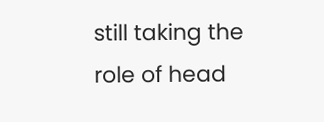still taking the role of head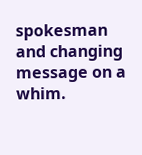spokesman and changing message on a whim.